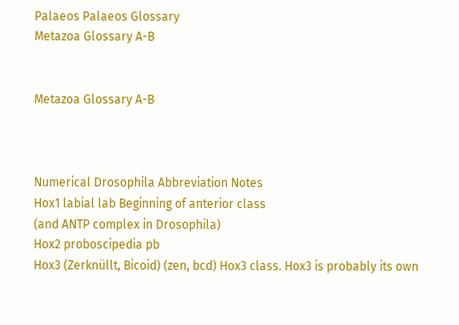Palaeos Palaeos Glossary
Metazoa Glossary A-B


Metazoa Glossary A-B



Numerical Drosophila Abbreviation Notes
Hox1 labial lab Beginning of anterior class
(and ANTP complex in Drosophila)
Hox2 proboscipedia pb
Hox3 (Zerknüllt, Bicoid) (zen, bcd) Hox3 class. Hox3 is probably its own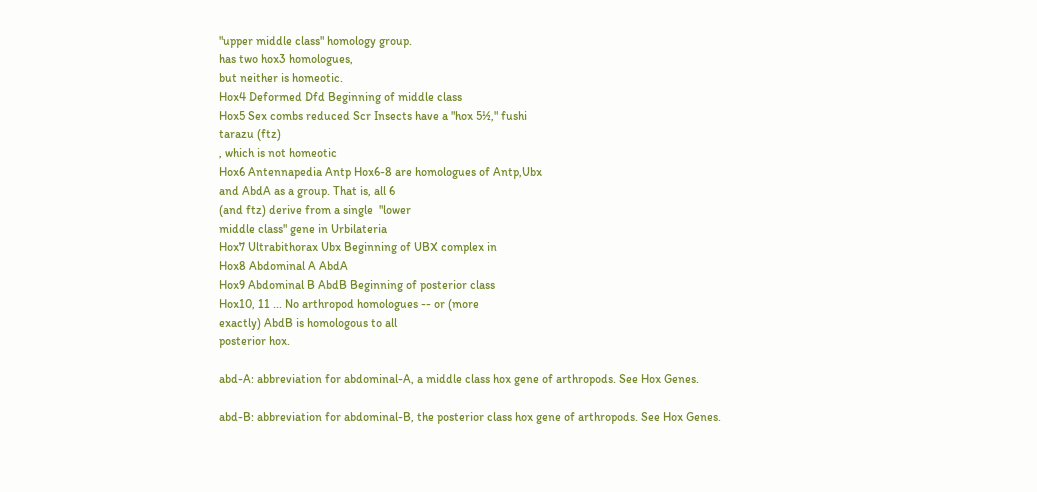"upper middle class" homology group.
has two hox3 homologues,
but neither is homeotic.
Hox4 Deformed Dfd Beginning of middle class
Hox5 Sex combs reduced Scr Insects have a "hox 5½," fushi
tarazu (ftz)
, which is not homeotic
Hox6 Antennapedia Antp Hox6-8 are homologues of Antp,Ubx
and AbdA as a group. That is, all 6
(and ftz) derive from a single  "lower
middle class" gene in Urbilateria
Hox7 Ultrabithorax Ubx Beginning of UBX complex in
Hox8 Abdominal A AbdA
Hox9 Abdominal B AbdB Beginning of posterior class
Hox10, 11 ... No arthropod homologues -- or (more
exactly) AbdB is homologous to all
posterior hox.

abd-A: abbreviation for abdominal-A, a middle class hox gene of arthropods. See Hox Genes.

abd-B: abbreviation for abdominal-B, the posterior class hox gene of arthropods. See Hox Genes.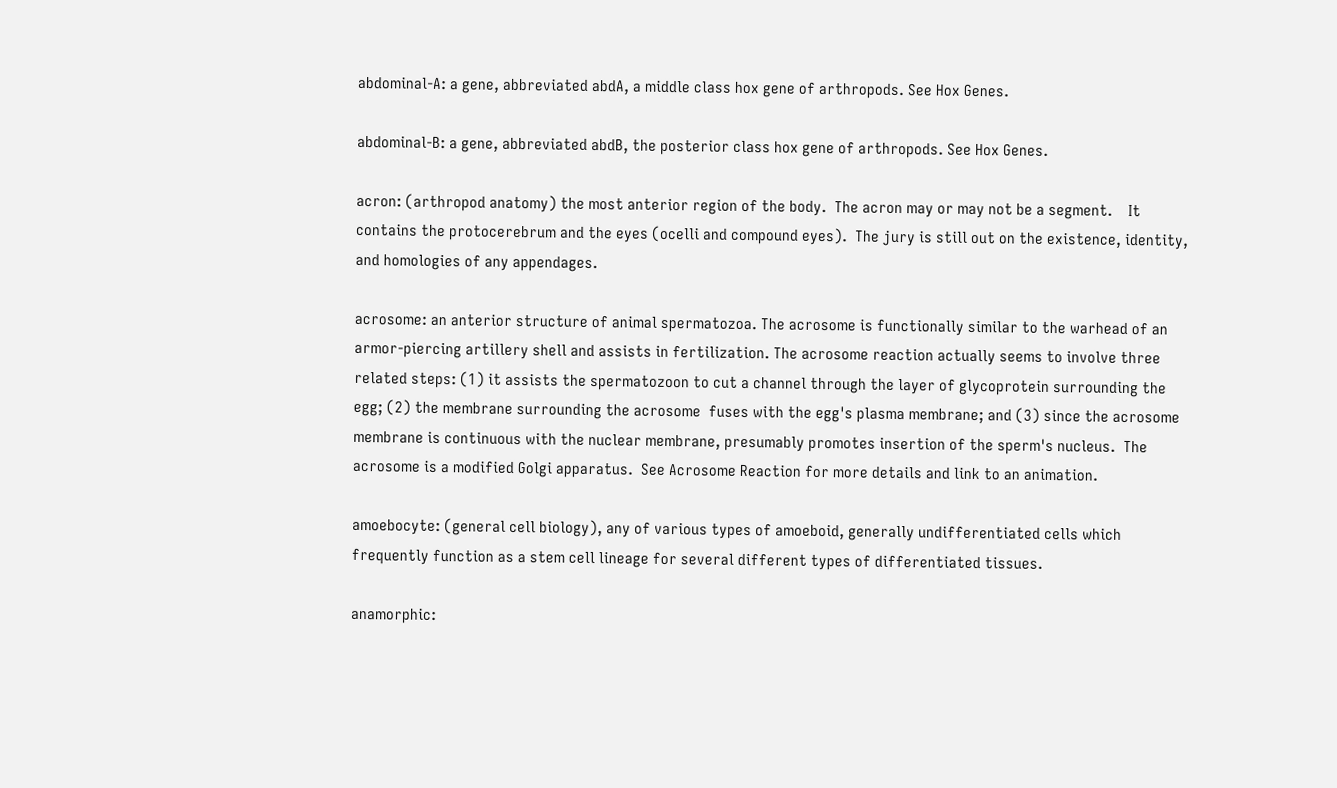abdominal-A: a gene, abbreviated abdA, a middle class hox gene of arthropods. See Hox Genes.

abdominal-B: a gene, abbreviated abdB, the posterior class hox gene of arthropods. See Hox Genes.

acron: (arthropod anatomy) the most anterior region of the body.  The acron may or may not be a segment.    It contains the protocerebrum and the eyes (ocelli and compound eyes).  The jury is still out on the existence, identity, and homologies of any appendages.

acrosome: an anterior structure of animal spermatozoa. The acrosome is functionally similar to the warhead of an armor-piercing artillery shell and assists in fertilization. The acrosome reaction actually seems to involve three related steps: (1) it assists the spermatozoon to cut a channel through the layer of glycoprotein surrounding the egg; (2) the membrane surrounding the acrosome  fuses with the egg's plasma membrane; and (3) since the acrosome membrane is continuous with the nuclear membrane, presumably promotes insertion of the sperm's nucleus.  The acrosome is a modified Golgi apparatus.  See Acrosome Reaction for more details and link to an animation.

amoebocyte: (general cell biology), any of various types of amoeboid, generally undifferentiated cells which frequently function as a stem cell lineage for several different types of differentiated tissues.

anamorphic: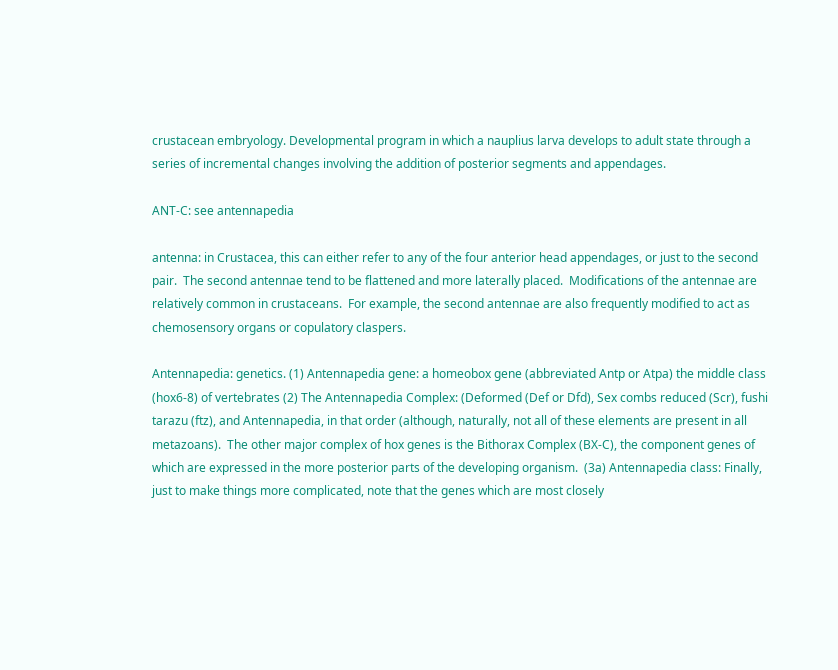crustacean embryology. Developmental program in which a nauplius larva develops to adult state through a series of incremental changes involving the addition of posterior segments and appendages.

ANT-C: see antennapedia

antenna: in Crustacea, this can either refer to any of the four anterior head appendages, or just to the second pair.  The second antennae tend to be flattened and more laterally placed.  Modifications of the antennae are relatively common in crustaceans.  For example, the second antennae are also frequently modified to act as chemosensory organs or copulatory claspers.

Antennapedia: genetics. (1) Antennapedia gene: a homeobox gene (abbreviated Antp or Atpa) the middle class (hox6-8) of vertebrates (2) The Antennapedia Complex: (Deformed (Def or Dfd), Sex combs reduced (Scr), fushi tarazu (ftz), and Antennapedia, in that order (although, naturally, not all of these elements are present in all metazoans).  The other major complex of hox genes is the Bithorax Complex (BX-C), the component genes of which are expressed in the more posterior parts of the developing organism.  (3a) Antennapedia class: Finally, just to make things more complicated, note that the genes which are most closely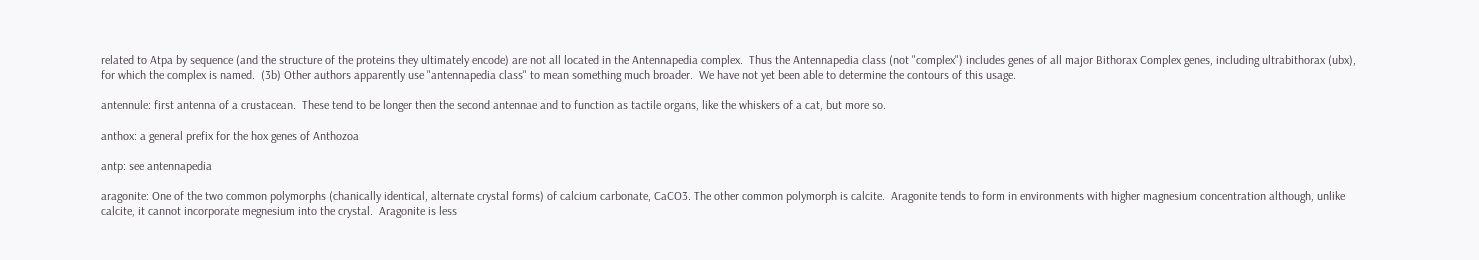related to Atpa by sequence (and the structure of the proteins they ultimately encode) are not all located in the Antennapedia complex.  Thus the Antennapedia class (not "complex") includes genes of all major Bithorax Complex genes, including ultrabithorax (ubx), for which the complex is named.  (3b) Other authors apparently use "antennapedia class" to mean something much broader.  We have not yet been able to determine the contours of this usage.

antennule: first antenna of a crustacean.  These tend to be longer then the second antennae and to function as tactile organs, like the whiskers of a cat, but more so.

anthox: a general prefix for the hox genes of Anthozoa

antp: see antennapedia

aragonite: One of the two common polymorphs (chanically identical, alternate crystal forms) of calcium carbonate, CaCO3. The other common polymorph is calcite.  Aragonite tends to form in environments with higher magnesium concentration although, unlike calcite, it cannot incorporate megnesium into the crystal.  Aragonite is less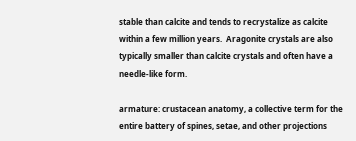stable than calcite and tends to recrystalize as calcite within a few million years.  Aragonite crystals are also typically smaller than calcite crystals and often have a needle-like form.

armature: crustacean anatomy, a collective term for the entire battery of spines, setae, and other projections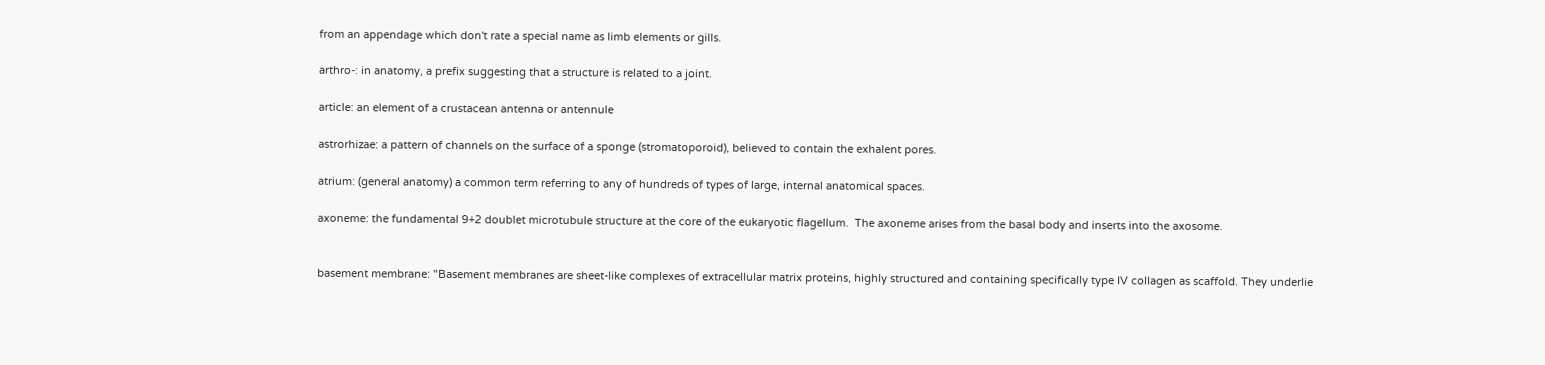from an appendage which don't rate a special name as limb elements or gills.

arthro-: in anatomy, a prefix suggesting that a structure is related to a joint.

article: an element of a crustacean antenna or antennule

astrorhizae: a pattern of channels on the surface of a sponge (stromatoporoid), believed to contain the exhalent pores.

atrium: (general anatomy) a common term referring to any of hundreds of types of large, internal anatomical spaces.

axoneme: the fundamental 9+2 doublet microtubule structure at the core of the eukaryotic flagellum.  The axoneme arises from the basal body and inserts into the axosome.


basement membrane: "Basement membranes are sheet-like complexes of extracellular matrix proteins, highly structured and containing specifically type IV collagen as scaffold. They underlie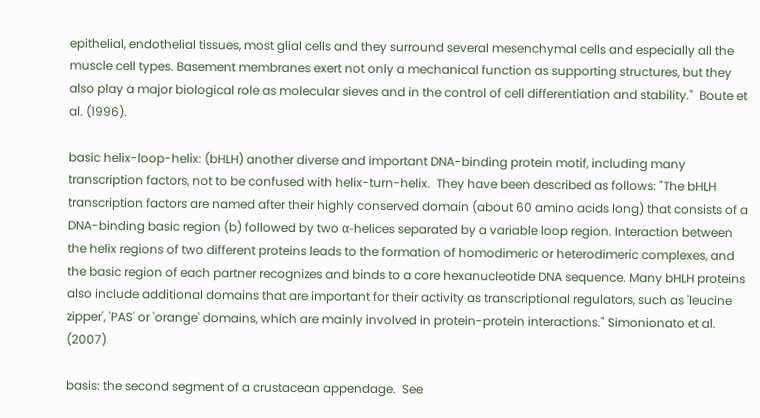epithelial, endothelial tissues, most glial cells and they surround several mesenchymal cells and especially all the muscle cell types. Basement membranes exert not only a mechanical function as supporting structures, but they also play a major biological role as molecular sieves and in the control of cell differentiation and stability."  Boute et al. (1996).

basic helix-loop-helix: (bHLH) another diverse and important DNA-binding protein motif, including many transcription factors, not to be confused with helix-turn-helix.  They have been described as follows: "The bHLH transcription factors are named after their highly conserved domain (about 60 amino acids long) that consists of a DNA-binding basic region (b) followed by two α-helices separated by a variable loop region. Interaction between the helix regions of two different proteins leads to the formation of homodimeric or heterodimeric complexes, and the basic region of each partner recognizes and binds to a core hexanucleotide DNA sequence. Many bHLH proteins also include additional domains that are important for their activity as transcriptional regulators, such as 'leucine zipper', 'PAS' or 'orange' domains, which are mainly involved in protein-protein interactions." Simonionato et al. (2007)

basis: the second segment of a crustacean appendage.  See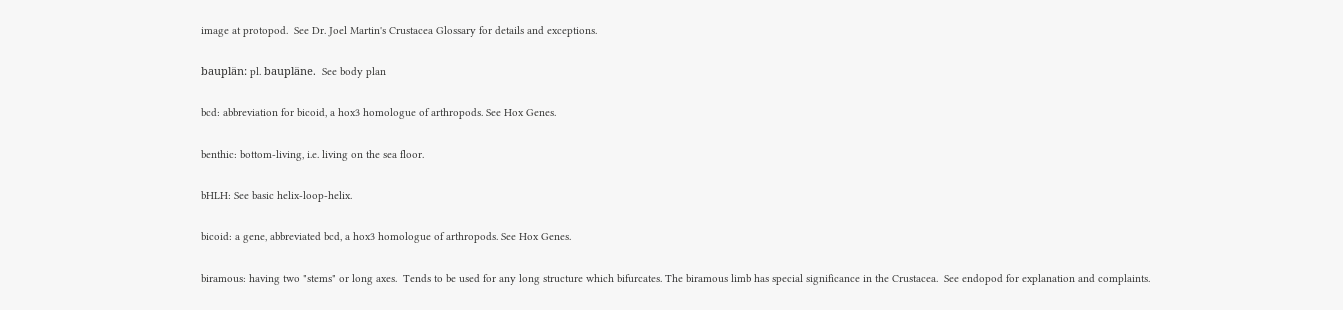image at protopod.  See Dr. Joel Martin's Crustacea Glossary for details and exceptions.

bauplän: pl. baupläne.  See body plan

bcd: abbreviation for bicoid, a hox3 homologue of arthropods. See Hox Genes.

benthic: bottom-living, i.e. living on the sea floor.

bHLH: See basic helix-loop-helix.

bicoid: a gene, abbreviated bcd, a hox3 homologue of arthropods. See Hox Genes.

biramous: having two "stems" or long axes.  Tends to be used for any long structure which bifurcates. The biramous limb has special significance in the Crustacea.  See endopod for explanation and complaints.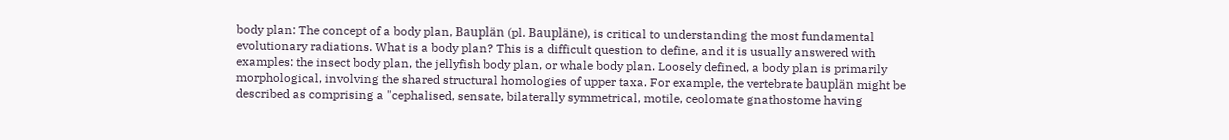body plan: The concept of a body plan, Bauplän (pl. Baupläne), is critical to understanding the most fundamental evolutionary radiations. What is a body plan? This is a difficult question to define, and it is usually answered with examples: the insect body plan, the jellyfish body plan, or whale body plan. Loosely defined, a body plan is primarily morphological, involving the shared structural homologies of upper taxa. For example, the vertebrate bauplän might be described as comprising a "cephalised, sensate, bilaterally symmetrical, motile, ceolomate gnathostome having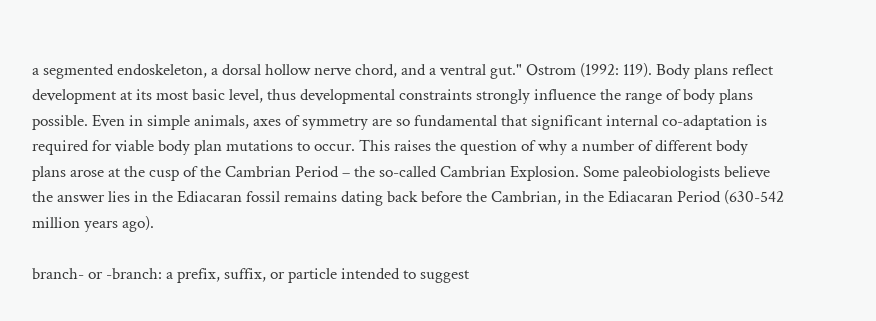a segmented endoskeleton, a dorsal hollow nerve chord, and a ventral gut." Ostrom (1992: 119). Body plans reflect development at its most basic level, thus developmental constraints strongly influence the range of body plans possible. Even in simple animals, axes of symmetry are so fundamental that significant internal co-adaptation is required for viable body plan mutations to occur. This raises the question of why a number of different body plans arose at the cusp of the Cambrian Period – the so-called Cambrian Explosion. Some paleobiologists believe the answer lies in the Ediacaran fossil remains dating back before the Cambrian, in the Ediacaran Period (630-542 million years ago).

branch- or -branch: a prefix, suffix, or particle intended to suggest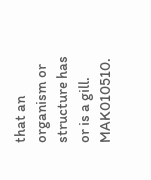that an organism or structure has or is a gill.  MAK010510.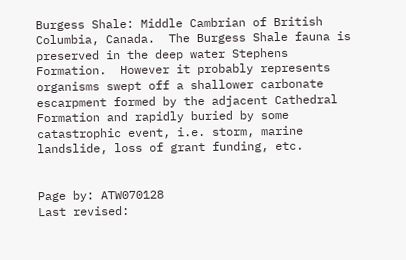Burgess Shale: Middle Cambrian of British Columbia, Canada.  The Burgess Shale fauna is preserved in the deep water Stephens Formation.  However it probably represents organisms swept off a shallower carbonate escarpment formed by the adjacent Cathedral Formation and rapidly buried by some catastrophic event, i.e. storm, marine landslide, loss of grant funding, etc.


Page by: ATW070128
Last revised: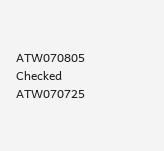ATW070805
Checked ATW070725